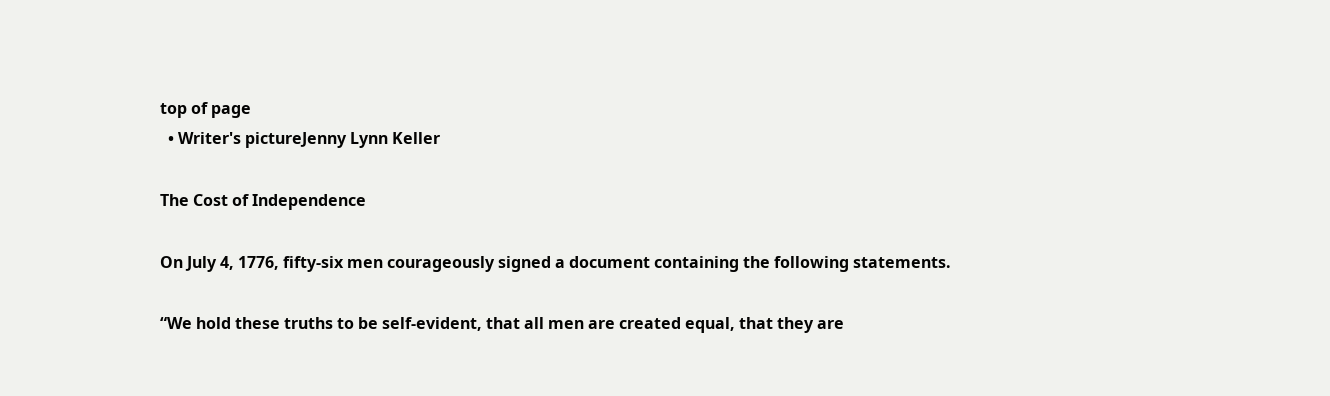top of page
  • Writer's pictureJenny Lynn Keller

The Cost of Independence

On July 4, 1776, fifty-six men courageously signed a document containing the following statements.

“We hold these truths to be self-evident, that all men are created equal, that they are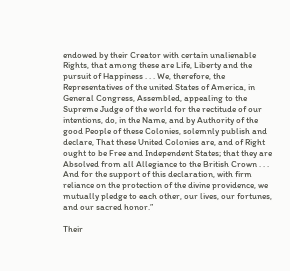endowed by their Creator with certain unalienable Rights, that among these are Life, Liberty and the pursuit of Happiness . . . We, therefore, the Representatives of the united States of America, in General Congress, Assembled, appealing to the Supreme Judge of the world for the rectitude of our intentions, do, in the Name, and by Authority of the good People of these Colonies, solemnly publish and declare, That these United Colonies are, and of Right ought to be Free and Independent States; that they are Absolved from all Allegiance to the British Crown . . . And for the support of this declaration, with firm reliance on the protection of the divine providence, we mutually pledge to each other, our lives, our fortunes, and our sacred honor.”

Their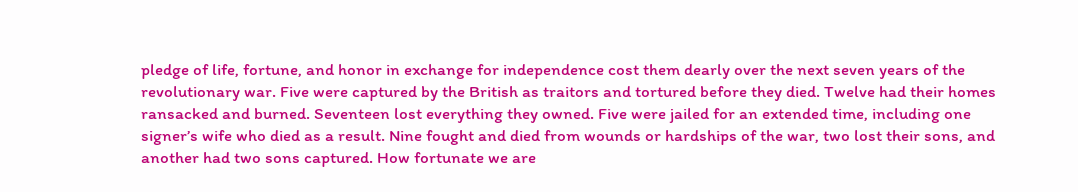pledge of life, fortune, and honor in exchange for independence cost them dearly over the next seven years of the revolutionary war. Five were captured by the British as traitors and tortured before they died. Twelve had their homes ransacked and burned. Seventeen lost everything they owned. Five were jailed for an extended time, including one signer’s wife who died as a result. Nine fought and died from wounds or hardships of the war, two lost their sons, and another had two sons captured. How fortunate we are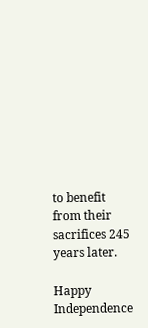to benefit from their sacrifices 245 years later.

Happy Independence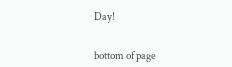Day!


bottom of page